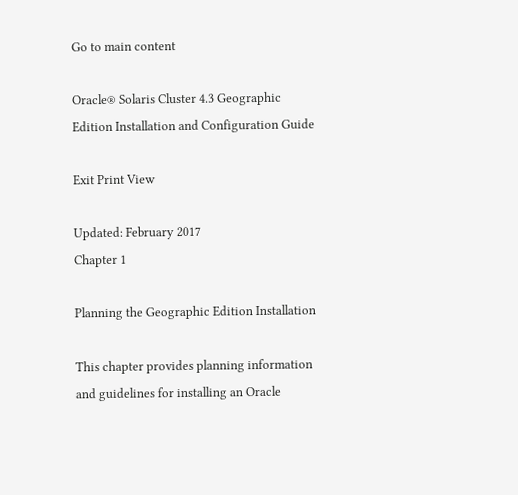Go to main content

Oracle® Solaris Cluster 4.3 Geographic Edition Installation and Configuration Guide

Exit Print View

Updated: February 2017
Chapter 1

Planning the Geographic Edition Installation

This chapter provides planning information and guidelines for installing an Oracle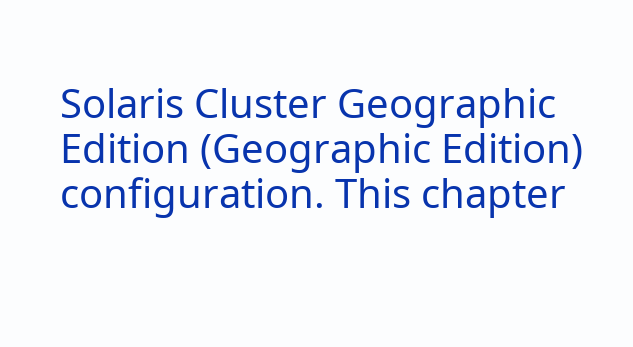Solaris Cluster Geographic Edition (Geographic Edition) configuration. This chapter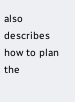also describes how to plan the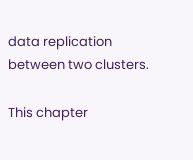data replication between two clusters.

This chapter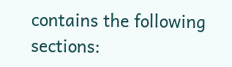contains the following sections: